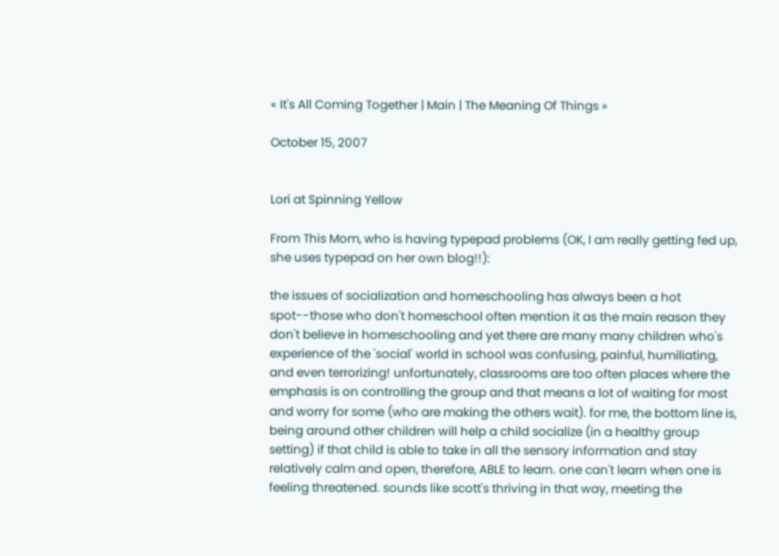« It's All Coming Together | Main | The Meaning Of Things »

October 15, 2007


Lori at Spinning Yellow

From This Mom, who is having typepad problems (OK, I am really getting fed up, she uses typepad on her own blog!!):

the issues of socialization and homeschooling has always been a hot spot--those who don't homeschool often mention it as the main reason they don't believe in homeschooling and yet there are many many children who's experience of the 'social' world in school was confusing, painful, humiliating, and even terrorizing! unfortunately, classrooms are too often places where the emphasis is on controlling the group and that means a lot of waiting for most and worry for some (who are making the others wait). for me, the bottom line is, being around other children will help a child socialize (in a healthy group setting) if that child is able to take in all the sensory information and stay relatively calm and open, therefore, ABLE to learn. one can't learn when one is feeling threatened. sounds like scott's thriving in that way, meeting the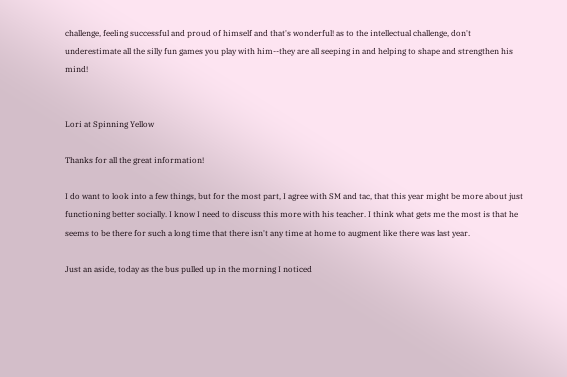challenge, feeling successful and proud of himself and that's wonderful! as to the intellectual challenge, don't underestimate all the silly fun games you play with him--they are all seeping in and helping to shape and strengthen his mind!


Lori at Spinning Yellow

Thanks for all the great information!

I do want to look into a few things, but for the most part, I agree with SM and tac, that this year might be more about just functioning better socially. I know I need to discuss this more with his teacher. I think what gets me the most is that he seems to be there for such a long time that there isn't any time at home to augment like there was last year.

Just an aside, today as the bus pulled up in the morning I noticed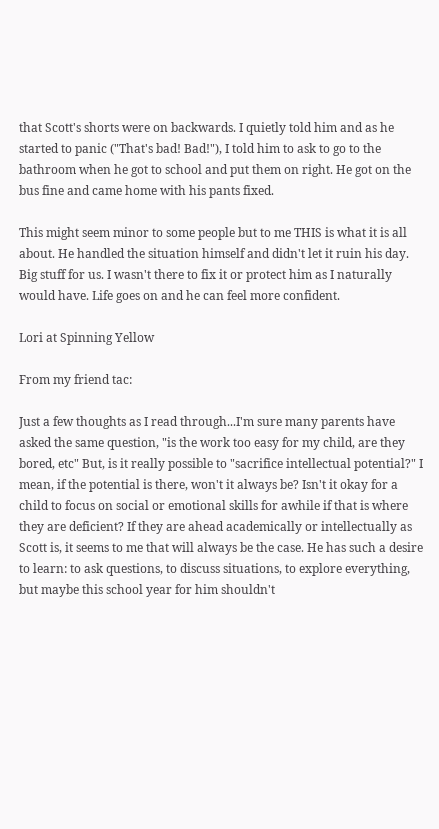that Scott's shorts were on backwards. I quietly told him and as he started to panic ("That's bad! Bad!"), I told him to ask to go to the bathroom when he got to school and put them on right. He got on the bus fine and came home with his pants fixed.

This might seem minor to some people but to me THIS is what it is all about. He handled the situation himself and didn't let it ruin his day. Big stuff for us. I wasn't there to fix it or protect him as I naturally would have. Life goes on and he can feel more confident.

Lori at Spinning Yellow

From my friend tac:

Just a few thoughts as I read through...I'm sure many parents have asked the same question, "is the work too easy for my child, are they bored, etc" But, is it really possible to "sacrifice intellectual potential?" I mean, if the potential is there, won't it always be? Isn't it okay for a child to focus on social or emotional skills for awhile if that is where they are deficient? If they are ahead academically or intellectually as Scott is, it seems to me that will always be the case. He has such a desire to learn: to ask questions, to discuss situations, to explore everything, but maybe this school year for him shouldn't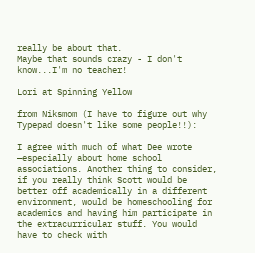really be about that.
Maybe that sounds crazy - I don't know...I'm no teacher!

Lori at Spinning Yellow

from Niksmom (I have to figure out why Typepad doesn't like some people!!):

I agree with much of what Dee wrote —especially about home school associations. Another thing to consider, if you really think Scott would be better off academically in a different environment, would be homeschooling for academics and having him participate in the extracurricular stuff. You would have to check with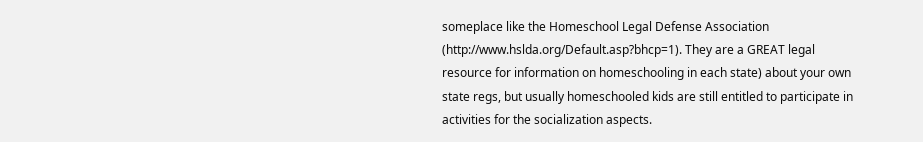someplace like the Homeschool Legal Defense Association (http://www.hslda.org/Default.asp?bhcp=1). They are a GREAT legal resource for information on homeschooling in each state) about your own state regs, but usually homeschooled kids are still entitled to participate in activities for the socialization aspects.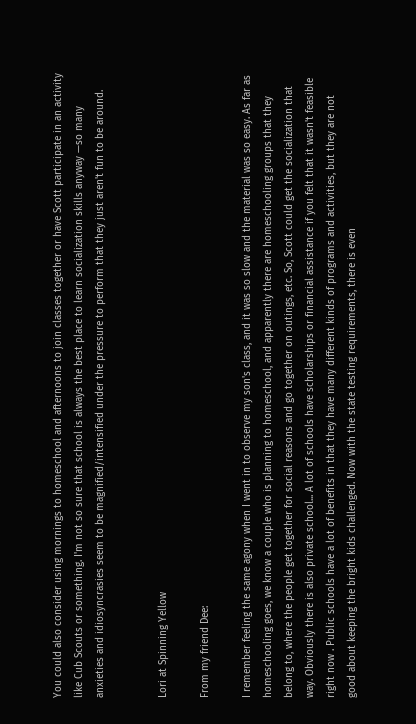You could also consider using mornings to homeschool and afternoons to join classes together or have Scott participate in an activity like Cub Scouts or something. I'm not so sure that school is always the best place to learn socialization skills anyway —so many anxieties and idiosyncrasies seem to be magnified/intensified under the pressure to perform that they just aren't fun to be around.


Lori at Spinning Yellow

From my friend Dee:

I remember feeling the same agony when I went in to observe my son's class, and it was so slow and the material was so easy. As far as homeschooling goes, we know a couple who is planning to homeschool, and apparently there are homeschooling groups that they belong to, where the people get together for social reasons and go together on outings, etc. So, Scott could get the socialization that way. Obviously there is also private school... A lot of schools have scholarships or financial assistance if you felt that it wasn't feasible right now . Public schools have a lot of benefits in that they have many different kinds of programs and activities, but they are not good about keeping the bright kids challenged. Now with the state testing requirements, there is even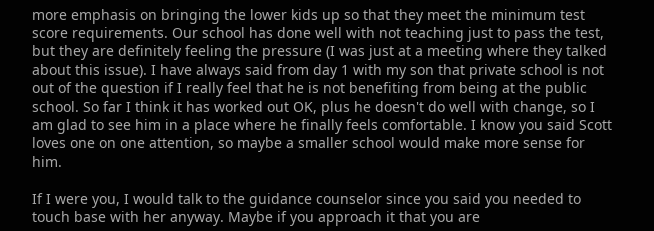more emphasis on bringing the lower kids up so that they meet the minimum test score requirements. Our school has done well with not teaching just to pass the test, but they are definitely feeling the pressure (I was just at a meeting where they talked about this issue). I have always said from day 1 with my son that private school is not out of the question if I really feel that he is not benefiting from being at the public school. So far I think it has worked out OK, plus he doesn't do well with change, so I am glad to see him in a place where he finally feels comfortable. I know you said Scott loves one on one attention, so maybe a smaller school would make more sense for him.

If I were you, I would talk to the guidance counselor since you said you needed to touch base with her anyway. Maybe if you approach it that you are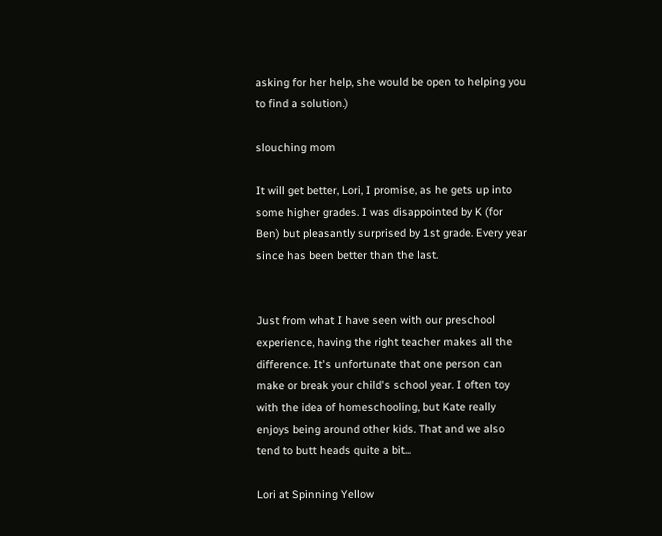asking for her help, she would be open to helping you to find a solution.)

slouching mom

It will get better, Lori, I promise, as he gets up into some higher grades. I was disappointed by K (for Ben) but pleasantly surprised by 1st grade. Every year since has been better than the last.


Just from what I have seen with our preschool experience, having the right teacher makes all the difference. It's unfortunate that one person can make or break your child's school year. I often toy with the idea of homeschooling, but Kate really enjoys being around other kids. That and we also tend to butt heads quite a bit...

Lori at Spinning Yellow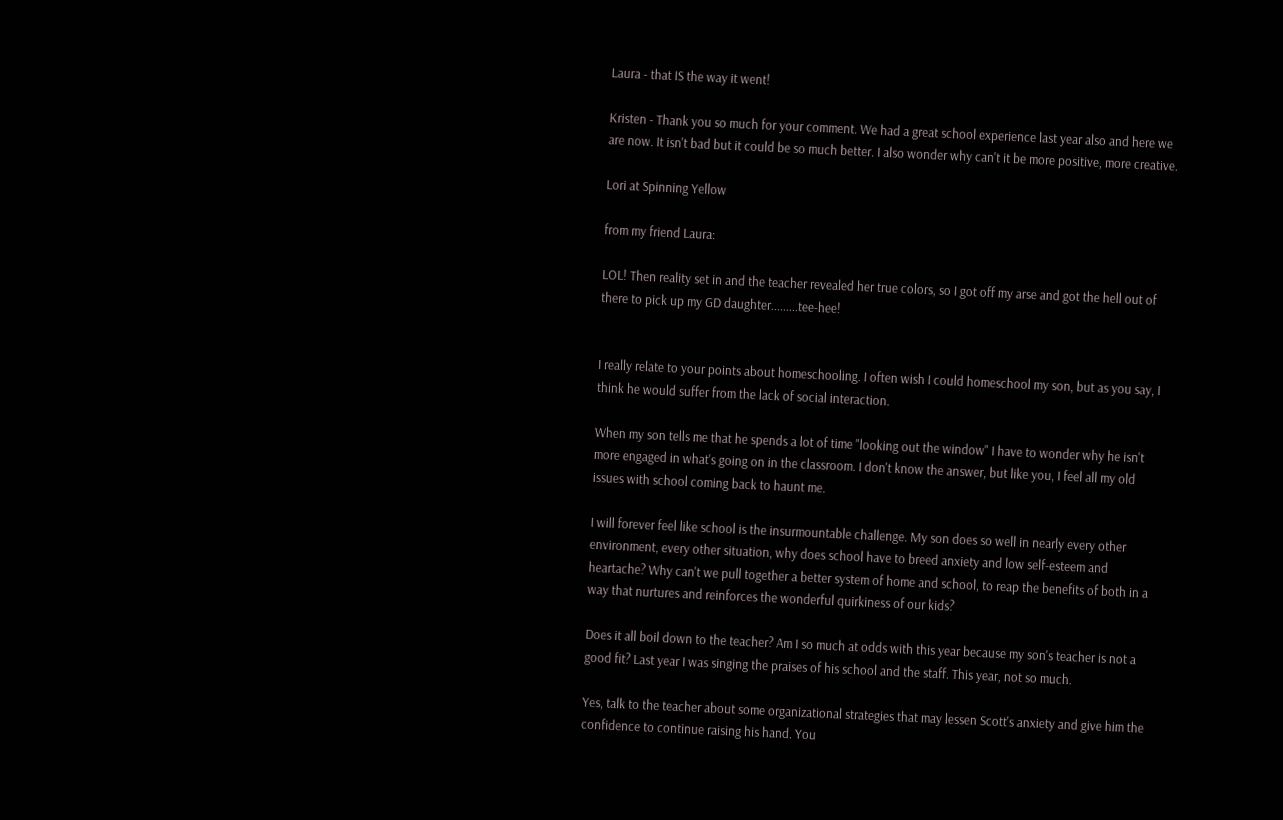Laura - that IS the way it went!

Kristen - Thank you so much for your comment. We had a great school experience last year also and here we are now. It isn't bad but it could be so much better. I also wonder why can't it be more positive, more creative.

Lori at Spinning Yellow

from my friend Laura:

LOL! Then reality set in and the teacher revealed her true colors, so I got off my arse and got the hell out of there to pick up my GD daughter.........tee-hee!


I really relate to your points about homeschooling. I often wish I could homeschool my son, but as you say, I think he would suffer from the lack of social interaction.

When my son tells me that he spends a lot of time "looking out the window" I have to wonder why he isn't more engaged in what's going on in the classroom. I don't know the answer, but like you, I feel all my old issues with school coming back to haunt me.

I will forever feel like school is the insurmountable challenge. My son does so well in nearly every other environment, every other situation, why does school have to breed anxiety and low self-esteem and heartache? Why can't we pull together a better system of home and school, to reap the benefits of both in a way that nurtures and reinforces the wonderful quirkiness of our kids?

Does it all boil down to the teacher? Am I so much at odds with this year because my son's teacher is not a good fit? Last year I was singing the praises of his school and the staff. This year, not so much.

Yes, talk to the teacher about some organizational strategies that may lessen Scott's anxiety and give him the confidence to continue raising his hand. You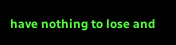have nothing to lose and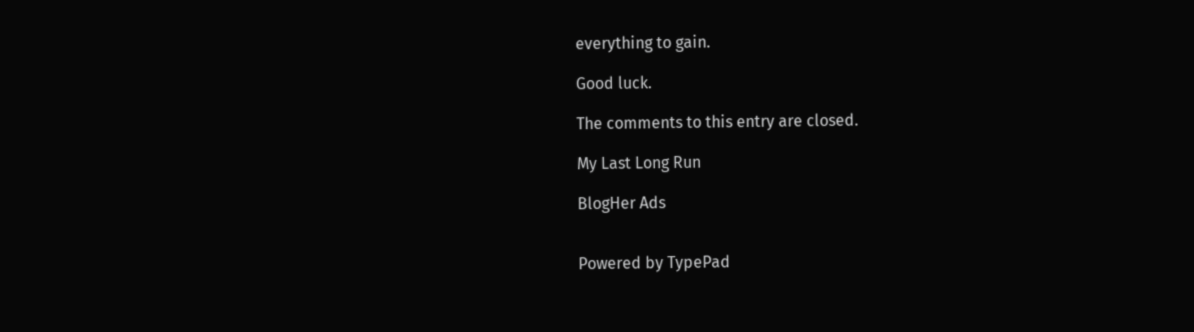everything to gain.

Good luck.

The comments to this entry are closed.

My Last Long Run

BlogHer Ads


Powered by TypePad